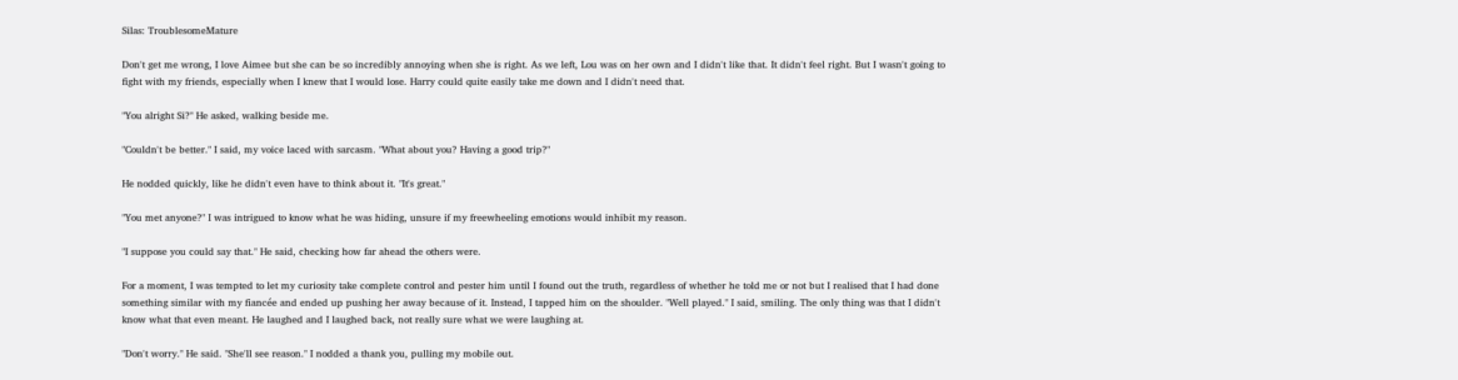Silas: TroublesomeMature

Don't get me wrong, I love Aimee but she can be so incredibly annoying when she is right. As we left, Lou was on her own and I didn't like that. It didn't feel right. But I wasn't going to fight with my friends, especially when I knew that I would lose. Harry could quite easily take me down and I didn't need that.

"You alright Si?" He asked, walking beside me.

"Couldn't be better." I said, my voice laced with sarcasm. "What about you? Having a good trip?"

He nodded quickly, like he didn't even have to think about it. "It's great."

"You met anyone?" I was intrigued to know what he was hiding, unsure if my freewheeling emotions would inhibit my reason.

"I suppose you could say that." He said, checking how far ahead the others were.

For a moment, I was tempted to let my curiosity take complete control and pester him until I found out the truth, regardless of whether he told me or not but I realised that I had done something similar with my fiancée and ended up pushing her away because of it. Instead, I tapped him on the shoulder. "Well played." I said, smiling. The only thing was that I didn't know what that even meant. He laughed and I laughed back, not really sure what we were laughing at.

"Don't worry." He said. "She'll see reason." I nodded a thank you, pulling my mobile out.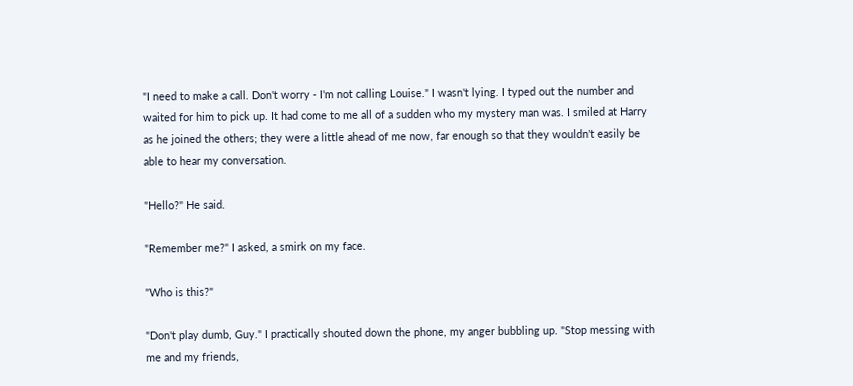"I need to make a call. Don't worry - I'm not calling Louise." I wasn't lying. I typed out the number and waited for him to pick up. It had come to me all of a sudden who my mystery man was. I smiled at Harry as he joined the others; they were a little ahead of me now, far enough so that they wouldn't easily be able to hear my conversation.

"Hello?" He said.

"Remember me?" I asked, a smirk on my face.

"Who is this?"

"Don't play dumb, Guy." I practically shouted down the phone, my anger bubbling up. "Stop messing with me and my friends,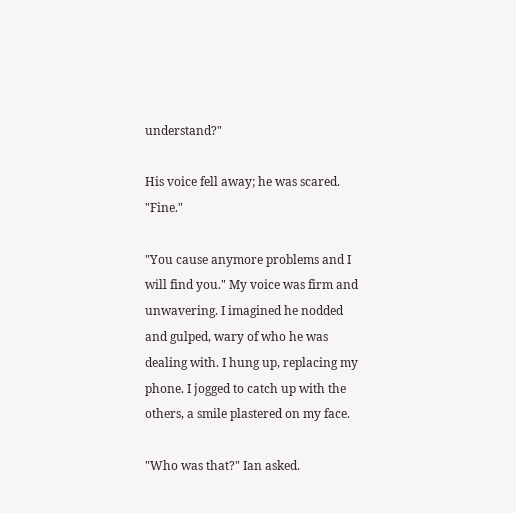understand?"

His voice fell away; he was scared. "Fine."

"You cause anymore problems and I will find you." My voice was firm and unwavering. I imagined he nodded and gulped, wary of who he was dealing with. I hung up, replacing my phone. I jogged to catch up with the others, a smile plastered on my face.

"Who was that?" Ian asked.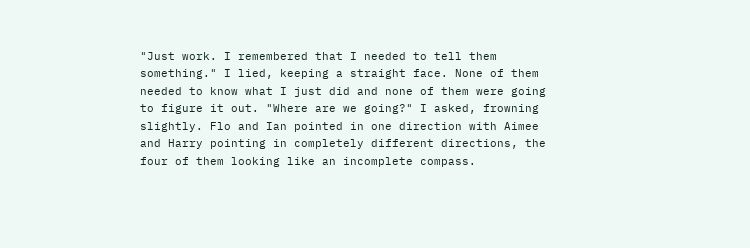"Just work. I remembered that I needed to tell them something." I lied, keeping a straight face. None of them needed to know what I just did and none of them were going to figure it out. "Where are we going?" I asked, frowning slightly. Flo and Ian pointed in one direction with Aimee and Harry pointing in completely different directions, the four of them looking like an incomplete compass.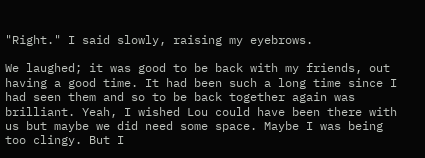"Right." I said slowly, raising my eyebrows.

We laughed; it was good to be back with my friends, out having a good time. It had been such a long time since I had seen them and so to be back together again was brilliant. Yeah, I wished Lou could have been there with us but maybe we did need some space. Maybe I was being too clingy. But I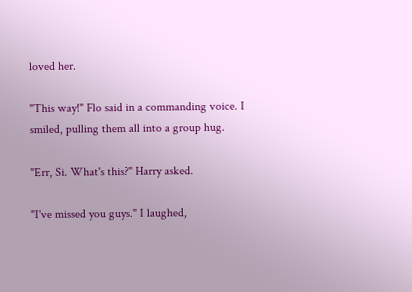loved her.

"This way!" Flo said in a commanding voice. I smiled, pulling them all into a group hug.

"Err, Si. What's this?" Harry asked.

"I've missed you guys." I laughed,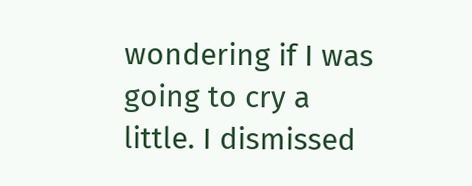wondering if I was going to cry a little. I dismissed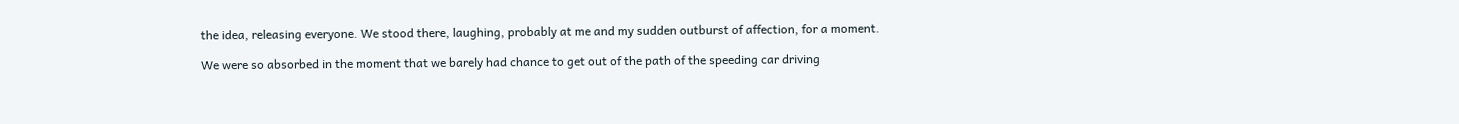the idea, releasing everyone. We stood there, laughing, probably at me and my sudden outburst of affection, for a moment.

We were so absorbed in the moment that we barely had chance to get out of the path of the speeding car driving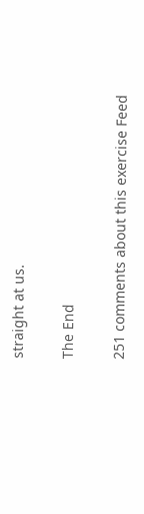straight at us.

The End

251 comments about this exercise Feed